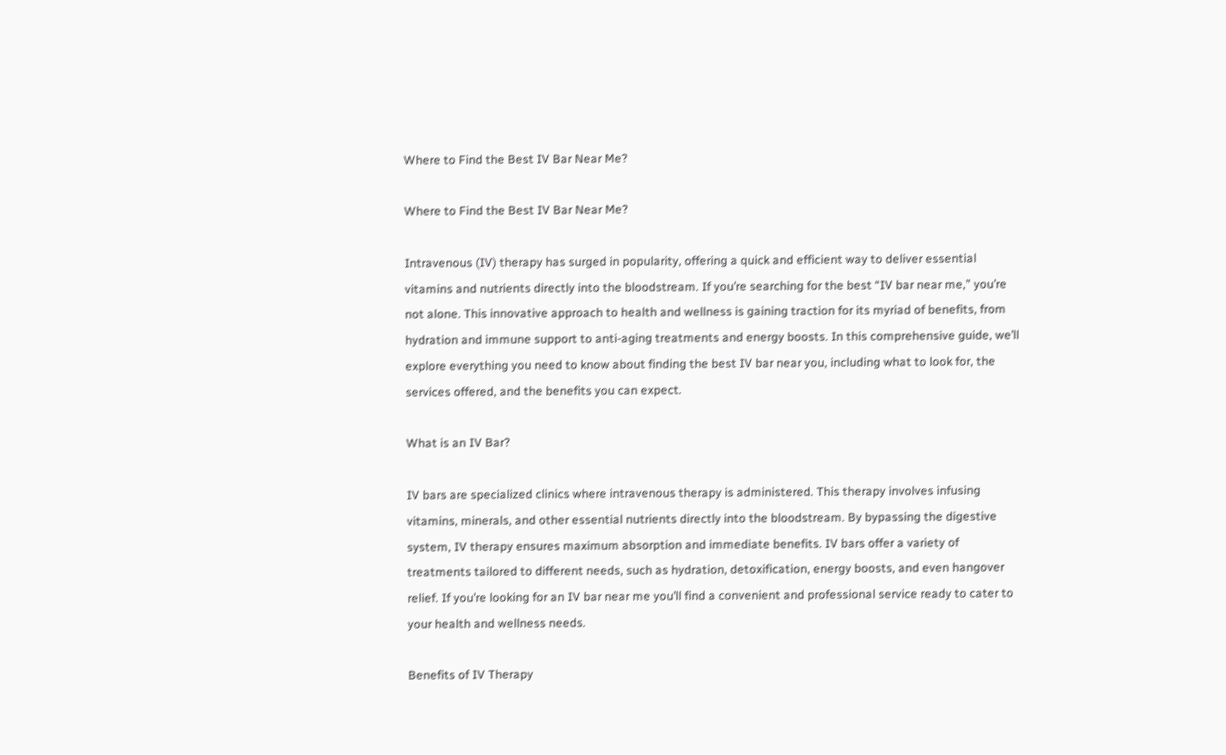Where to Find the Best IV Bar Near Me?

Where to Find the Best IV Bar Near Me?

Intravenous (IV) therapy has surged in popularity, offering a quick and efficient way to deliver essential vitamins and nutrients directly into the bloodstream. If you’re searching for the best “IV bar near me,” you’re not alone. This innovative approach to health and wellness is gaining traction for its myriad of benefits, from hydration and immune support to anti-aging treatments and energy boosts. In this comprehensive guide, we’ll explore everything you need to know about finding the best IV bar near you, including what to look for, the services offered, and the benefits you can expect.

What is an IV Bar?

IV bars are specialized clinics where intravenous therapy is administered. This therapy involves infusing vitamins, minerals, and other essential nutrients directly into the bloodstream. By bypassing the digestive system, IV therapy ensures maximum absorption and immediate benefits. IV bars offer a variety of treatments tailored to different needs, such as hydration, detoxification, energy boosts, and even hangover relief. If you’re looking for an IV bar near me you’ll find a convenient and professional service ready to cater to your health and wellness needs.

Benefits of IV Therapy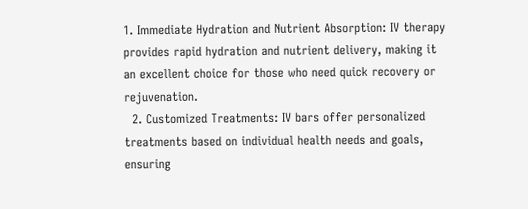1. Immediate Hydration and Nutrient Absorption: IV therapy provides rapid hydration and nutrient delivery, making it an excellent choice for those who need quick recovery or rejuvenation.
  2. Customized Treatments: IV bars offer personalized treatments based on individual health needs and goals, ensuring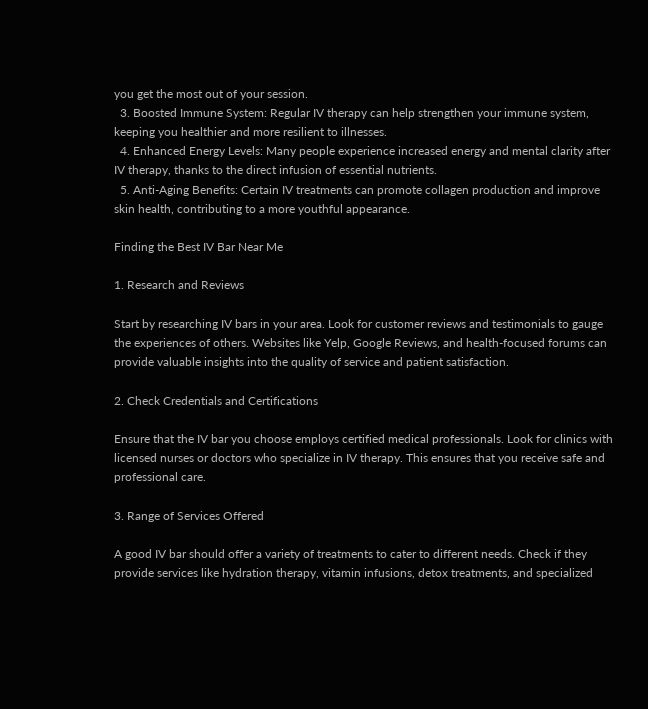you get the most out of your session.
  3. Boosted Immune System: Regular IV therapy can help strengthen your immune system, keeping you healthier and more resilient to illnesses.
  4. Enhanced Energy Levels: Many people experience increased energy and mental clarity after IV therapy, thanks to the direct infusion of essential nutrients.
  5. Anti-Aging Benefits: Certain IV treatments can promote collagen production and improve skin health, contributing to a more youthful appearance.

Finding the Best IV Bar Near Me

1. Research and Reviews

Start by researching IV bars in your area. Look for customer reviews and testimonials to gauge the experiences of others. Websites like Yelp, Google Reviews, and health-focused forums can provide valuable insights into the quality of service and patient satisfaction.

2. Check Credentials and Certifications

Ensure that the IV bar you choose employs certified medical professionals. Look for clinics with licensed nurses or doctors who specialize in IV therapy. This ensures that you receive safe and professional care.

3. Range of Services Offered

A good IV bar should offer a variety of treatments to cater to different needs. Check if they provide services like hydration therapy, vitamin infusions, detox treatments, and specialized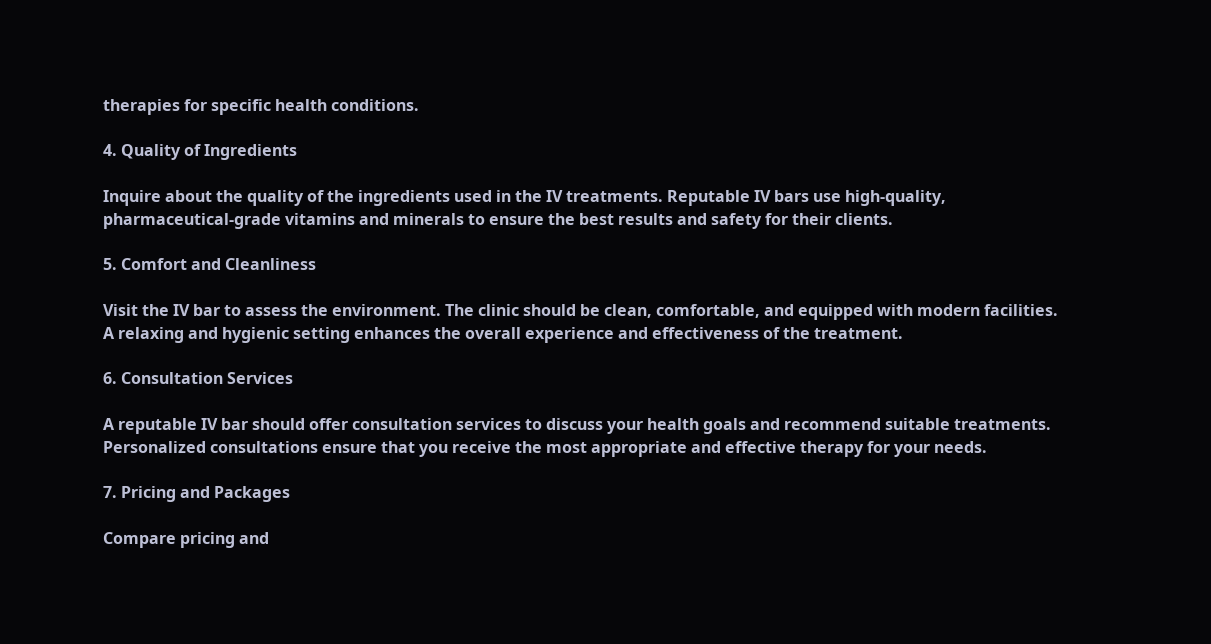therapies for specific health conditions.

4. Quality of Ingredients

Inquire about the quality of the ingredients used in the IV treatments. Reputable IV bars use high-quality, pharmaceutical-grade vitamins and minerals to ensure the best results and safety for their clients.

5. Comfort and Cleanliness

Visit the IV bar to assess the environment. The clinic should be clean, comfortable, and equipped with modern facilities. A relaxing and hygienic setting enhances the overall experience and effectiveness of the treatment.

6. Consultation Services

A reputable IV bar should offer consultation services to discuss your health goals and recommend suitable treatments. Personalized consultations ensure that you receive the most appropriate and effective therapy for your needs.

7. Pricing and Packages

Compare pricing and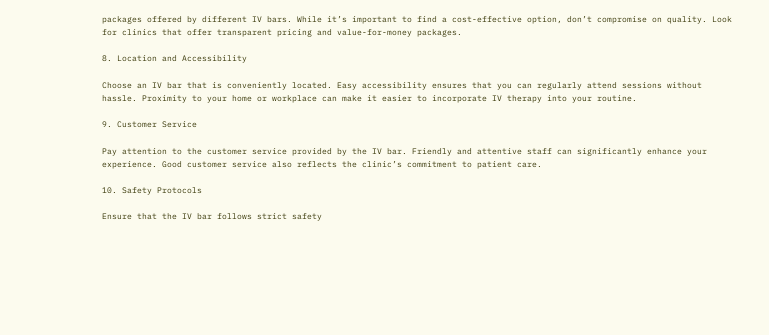packages offered by different IV bars. While it’s important to find a cost-effective option, don’t compromise on quality. Look for clinics that offer transparent pricing and value-for-money packages.

8. Location and Accessibility

Choose an IV bar that is conveniently located. Easy accessibility ensures that you can regularly attend sessions without hassle. Proximity to your home or workplace can make it easier to incorporate IV therapy into your routine.

9. Customer Service

Pay attention to the customer service provided by the IV bar. Friendly and attentive staff can significantly enhance your experience. Good customer service also reflects the clinic’s commitment to patient care.

10. Safety Protocols

Ensure that the IV bar follows strict safety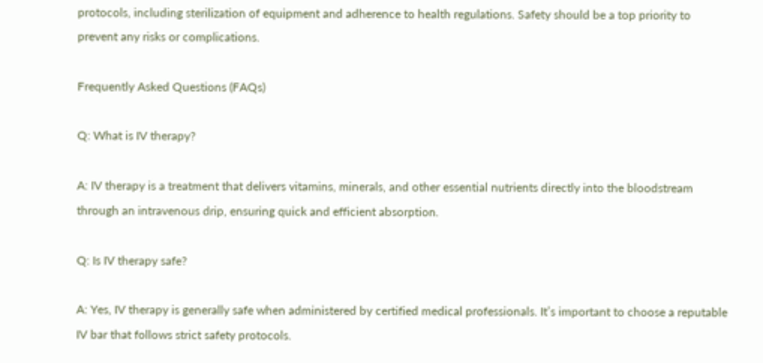protocols, including sterilization of equipment and adherence to health regulations. Safety should be a top priority to prevent any risks or complications.

Frequently Asked Questions (FAQs)

Q: What is IV therapy?

A: IV therapy is a treatment that delivers vitamins, minerals, and other essential nutrients directly into the bloodstream through an intravenous drip, ensuring quick and efficient absorption.

Q: Is IV therapy safe?

A: Yes, IV therapy is generally safe when administered by certified medical professionals. It’s important to choose a reputable IV bar that follows strict safety protocols.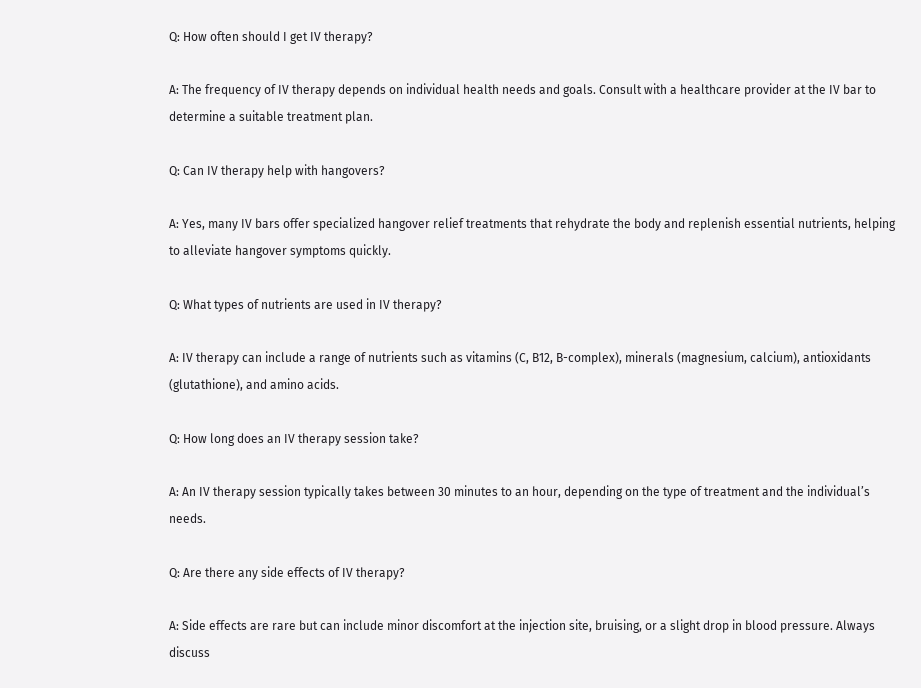Q: How often should I get IV therapy?

A: The frequency of IV therapy depends on individual health needs and goals. Consult with a healthcare provider at the IV bar to determine a suitable treatment plan.

Q: Can IV therapy help with hangovers?

A: Yes, many IV bars offer specialized hangover relief treatments that rehydrate the body and replenish essential nutrients, helping to alleviate hangover symptoms quickly.

Q: What types of nutrients are used in IV therapy?

A: IV therapy can include a range of nutrients such as vitamins (C, B12, B-complex), minerals (magnesium, calcium), antioxidants (glutathione), and amino acids.

Q: How long does an IV therapy session take?

A: An IV therapy session typically takes between 30 minutes to an hour, depending on the type of treatment and the individual’s needs.

Q: Are there any side effects of IV therapy?

A: Side effects are rare but can include minor discomfort at the injection site, bruising, or a slight drop in blood pressure. Always discuss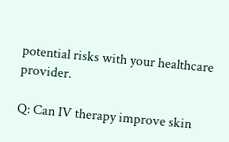potential risks with your healthcare provider.

Q: Can IV therapy improve skin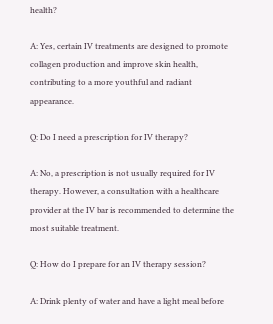health?

A: Yes, certain IV treatments are designed to promote collagen production and improve skin health, contributing to a more youthful and radiant appearance.

Q: Do I need a prescription for IV therapy?

A: No, a prescription is not usually required for IV therapy. However, a consultation with a healthcare provider at the IV bar is recommended to determine the most suitable treatment.

Q: How do I prepare for an IV therapy session?

A: Drink plenty of water and have a light meal before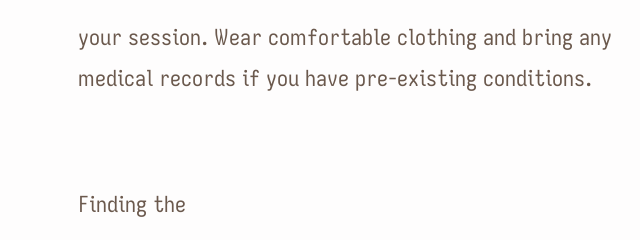your session. Wear comfortable clothing and bring any medical records if you have pre-existing conditions.


Finding the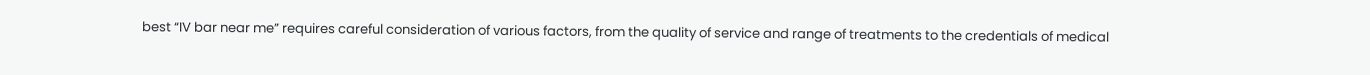best “IV bar near me” requires careful consideration of various factors, from the quality of service and range of treatments to the credentials of medical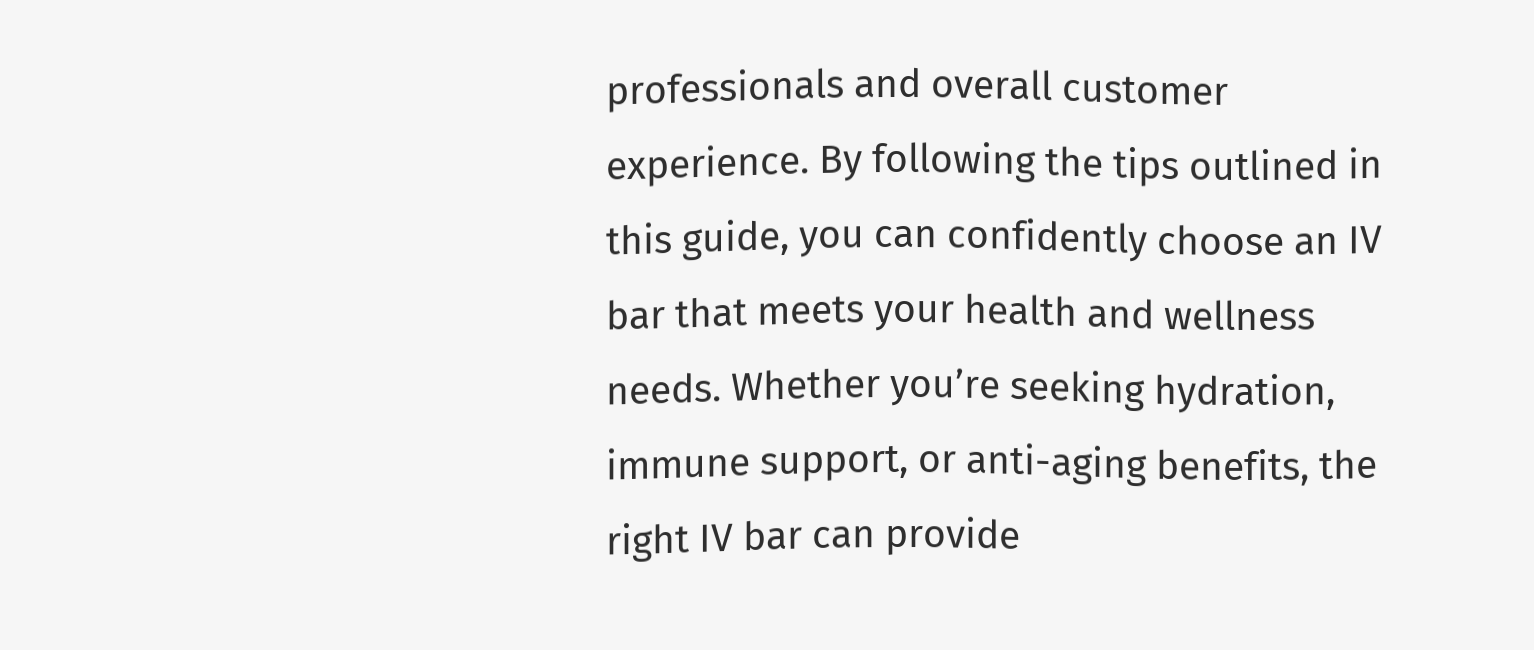professionals and overall customer experience. By following the tips outlined in this guide, you can confidently choose an IV bar that meets your health and wellness needs. Whether you’re seeking hydration, immune support, or anti-aging benefits, the right IV bar can provide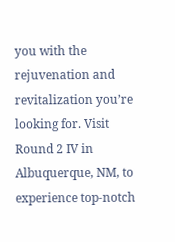you with the rejuvenation and revitalization you’re looking for. Visit Round 2 IV in Albuquerque, NM, to experience top-notch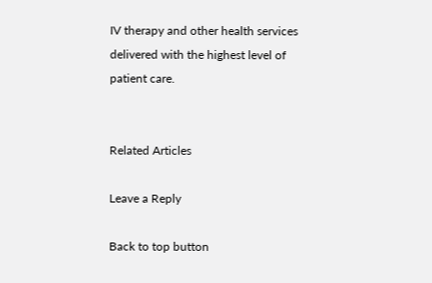IV therapy and other health services delivered with the highest level of patient care.


Related Articles

Leave a Reply

Back to top button